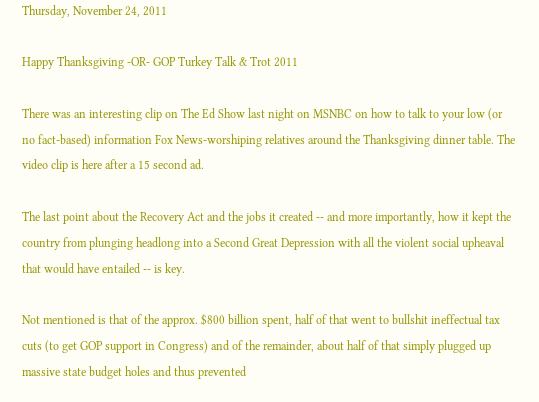Thursday, November 24, 2011

Happy Thanksgiving -OR- GOP Turkey Talk & Trot 2011

There was an interesting clip on The Ed Show last night on MSNBC on how to talk to your low (or no fact-based) information Fox News-worshiping relatives around the Thanksgiving dinner table. The video clip is here after a 15 second ad.

The last point about the Recovery Act and the jobs it created -- and more importantly, how it kept the country from plunging headlong into a Second Great Depression with all the violent social upheaval that would have entailed -- is key.

Not mentioned is that of the approx. $800 billion spent, half of that went to bullshit ineffectual tax cuts (to get GOP support in Congress) and of the remainder, about half of that simply plugged up massive state budget holes and thus prevented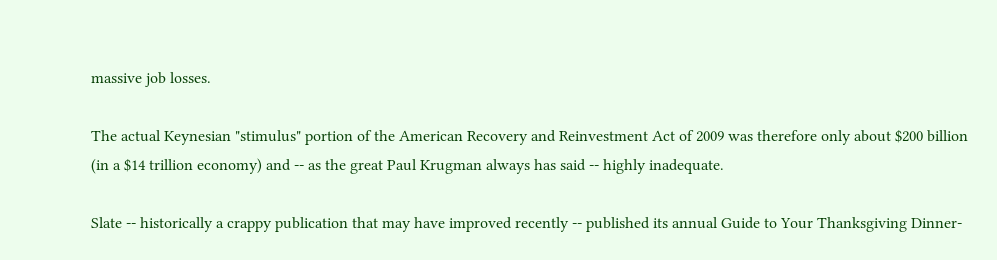massive job losses.

The actual Keynesian "stimulus" portion of the American Recovery and Reinvestment Act of 2009 was therefore only about $200 billion (in a $14 trillion economy) and -- as the great Paul Krugman always has said -- highly inadequate.

Slate -- historically a crappy publication that may have improved recently -- published its annual Guide to Your Thanksgiving Dinner-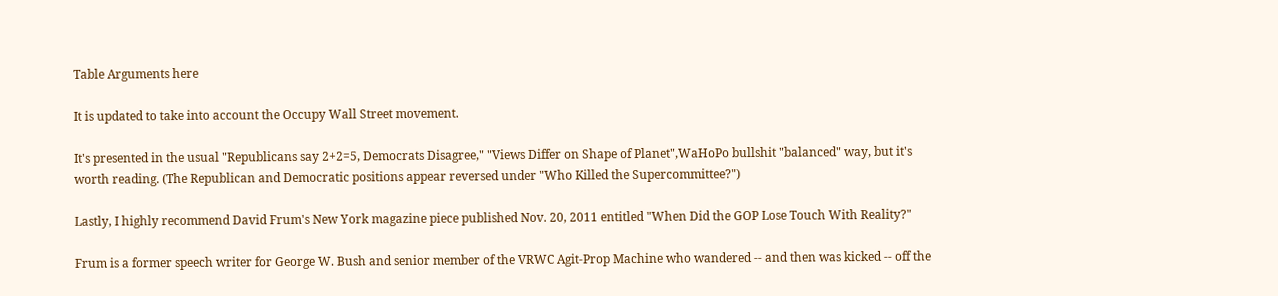Table Arguments here

It is updated to take into account the Occupy Wall Street movement.

It's presented in the usual "Republicans say 2+2=5, Democrats Disagree," "Views Differ on Shape of Planet",WaHoPo bullshit "balanced" way, but it's worth reading. (The Republican and Democratic positions appear reversed under "Who Killed the Supercommittee?")

Lastly, I highly recommend David Frum's New York magazine piece published Nov. 20, 2011 entitled "When Did the GOP Lose Touch With Reality?"

Frum is a former speech writer for George W. Bush and senior member of the VRWC Agit-Prop Machine who wandered -- and then was kicked -- off the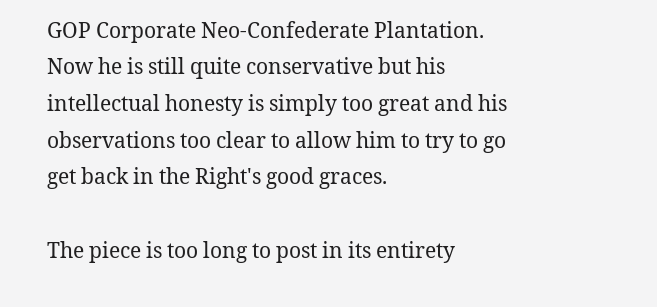GOP Corporate Neo-Confederate Plantation. Now he is still quite conservative but his intellectual honesty is simply too great and his observations too clear to allow him to try to go get back in the Right's good graces.

The piece is too long to post in its entirety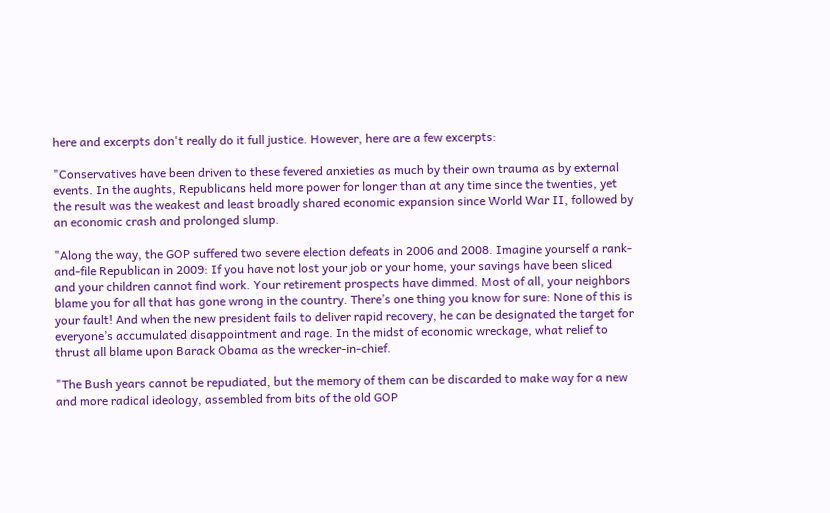here and excerpts don't really do it full justice. However, here are a few excerpts:

"Conservatives have been driven to these fevered anxieties as much by their own trauma as by external events. In the aughts, Republicans held more power for longer than at any time since the twenties, yet the result was the weakest and least broadly shared economic expansion since World War II, followed by an economic crash and prolonged slump.

"Along the way, the GOP suffered two severe election defeats in 2006 and 2008. Imagine yourself a rank-and-file Republican in 2009: If you have not lost your job or your home, your savings have been sliced and your children cannot find work. Your retirement prospects have dimmed. Most of all, your neighbors blame you for all that has gone wrong in the country. There’s one thing you know for sure: None of this is your fault! And when the new president fails to deliver rapid recovery, he can be designated the target for everyone’s accumulated disappointment and rage. In the midst of economic wreckage, what relief to thrust all blame upon Barack Obama as the wrecker-in-chief.

"The Bush years cannot be repudiated, but the memory of them can be discarded to make way for a new and more radical ideology, assembled from bits of the old GOP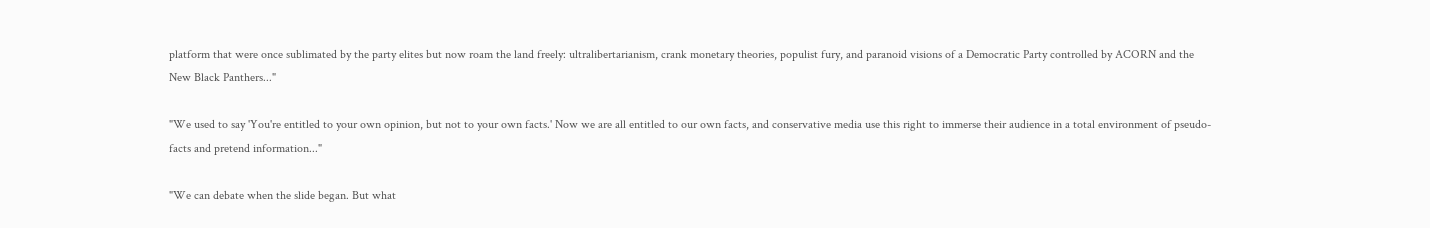platform that were once sublimated by the party elites but now roam the land freely: ultralibertarianism, crank monetary theories, populist fury, and paranoid visions of a Democratic Party controlled by ACORN and the New Black Panthers..."

"We used to say 'You're entitled to your own opinion, but not to your own facts.' Now we are all entitled to our own facts, and conservative media use this right to immerse their audience in a total environment of pseudo-facts and pretend information..."

"We can debate when the slide began. But what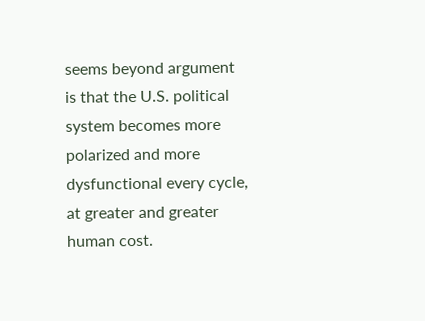seems beyond argument is that the U.S. political system becomes more polarized and more dysfunctional every cycle, at greater and greater human cost.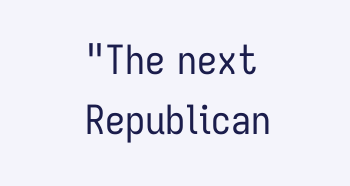"The next Republican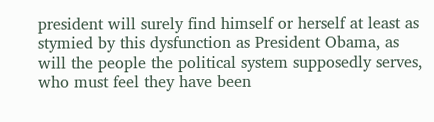president will surely find himself or herself at least as stymied by this dysfunction as President Obama, as will the people the political system supposedly serves, who must feel they have been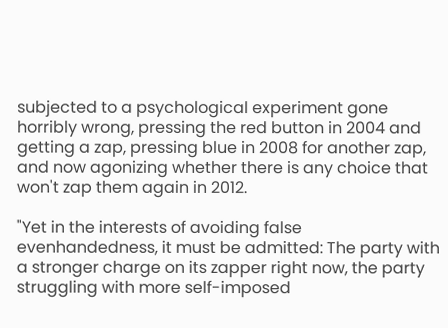subjected to a psychological experiment gone horribly wrong, pressing the red button in 2004 and getting a zap, pressing blue in 2008 for another zap, and now agonizing whether there is any choice that won't zap them again in 2012.

"Yet in the interests of avoiding false evenhandedness, it must be admitted: The party with a stronger charge on its zapper right now, the party struggling with more self-imposed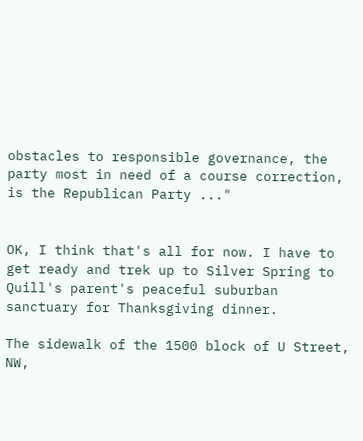obstacles to responsible governance, the party most in need of a course correction, is the Republican Party ..."


OK, I think that's all for now. I have to get ready and trek up to Silver Spring to Quill's parent's peaceful suburban sanctuary for Thanksgiving dinner.

The sidewalk of the 1500 block of U Street, NW,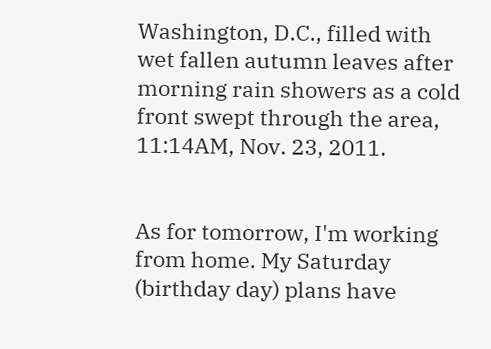Washington, D.C., filled with wet fallen autumn leaves after morning rain showers as a cold front swept through the area, 11:14AM, Nov. 23, 2011.


As for tomorrow, I'm working from home. My Saturday (birthday day) plans have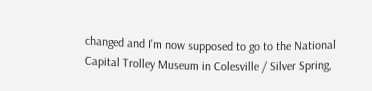changed and I'm now supposed to go to the National Capital Trolley Museum in Colesville / Silver Spring,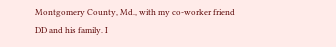Montgomery County, Md., with my co-worker friend DD and his family. I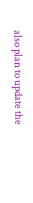also plan to update the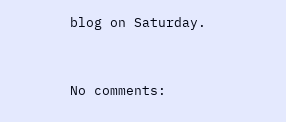blog on Saturday.


No comments: